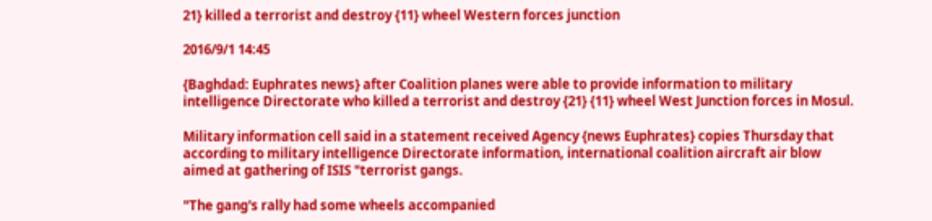21} killed a terrorist and destroy {11} wheel Western forces junction

2016/9/1 14:45

{Baghdad: Euphrates news} after Coalition planes were able to provide information to military intelligence Directorate who killed a terrorist and destroy {21} {11} wheel West Junction forces in Mosul.

Military information cell said in a statement received Agency {news Euphrates} copies Thursday that according to military intelligence Directorate information, international coalition aircraft air blow aimed at gathering of ISIS "terrorist gangs.

"The gang's rally had some wheels accompanied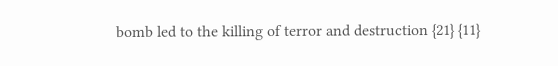bomb led to the killing of terror and destruction {21} {11}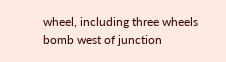wheel, including three wheels bomb west of junction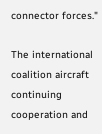connector forces."

The international coalition aircraft continuing cooperation and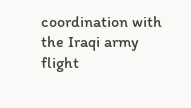coordination with the Iraqi army flight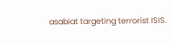asabiat targeting terrorist ISIS.